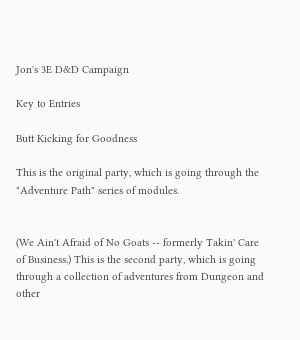Jon's 3E D&D Campaign

Key to Entries

Butt Kicking for Goodness

This is the original party, which is going through the "Adventure Path" series of modules.


(We Ain't Afraid of No Goats -- formerly Takin' Care of Business.) This is the second party, which is going through a collection of adventures from Dungeon and other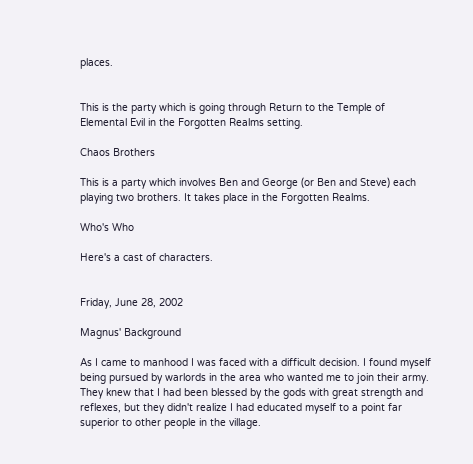places.


This is the party which is going through Return to the Temple of Elemental Evil in the Forgotten Realms setting.

Chaos Brothers

This is a party which involves Ben and George (or Ben and Steve) each playing two brothers. It takes place in the Forgotten Realms.

Who's Who

Here's a cast of characters.


Friday, June 28, 2002

Magnus' Background

As I came to manhood I was faced with a difficult decision. I found myself being pursued by warlords in the area who wanted me to join their army. They knew that I had been blessed by the gods with great strength and reflexes, but they didn't realize I had educated myself to a point far superior to other people in the village.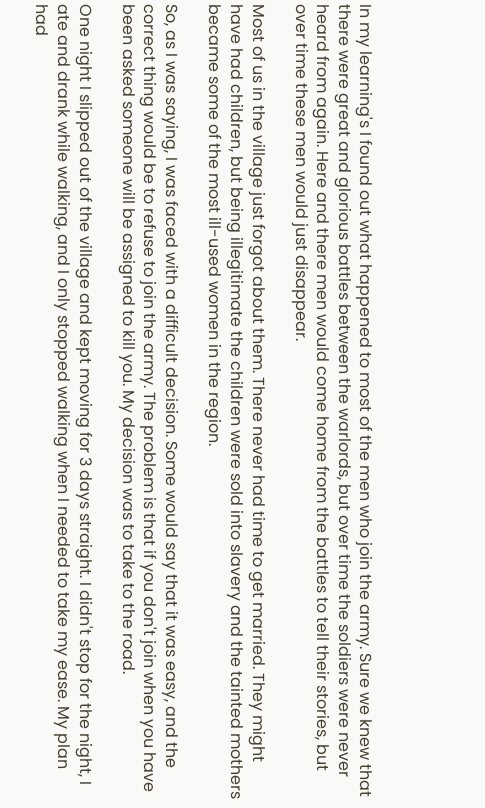In my learning's I found out what happened to most of the men who join the army. Sure we knew that there were great and glorious battles between the warlords, but over time the soldiers were never heard from again. Here and there men would come home from the battles to tell their stories, but over time these men would just disappear.

Most of us in the village just forgot about them. There never had time to get married. They might have had children, but being illegitimate the children were sold into slavery and the tainted mothers became some of the most ill-used women in the region.

So, as I was saying, I was faced with a difficult decision. Some would say that it was easy, and the correct thing would be to refuse to join the army. The problem is that if you don't join when you have been asked someone will be assigned to kill you. My decision was to take to the road.

One night I slipped out of the village and kept moving for 3 days straight. I didn't stop for the night, I ate and drank while walking, and I only stopped walking when I needed to take my ease. My plan had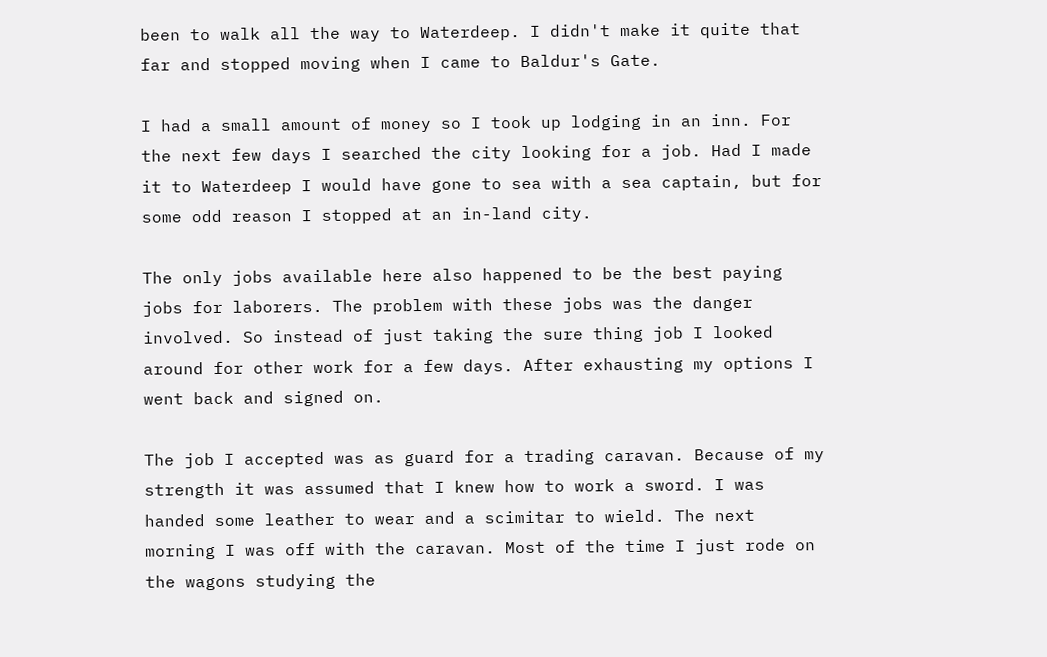been to walk all the way to Waterdeep. I didn't make it quite that far and stopped moving when I came to Baldur's Gate.

I had a small amount of money so I took up lodging in an inn. For the next few days I searched the city looking for a job. Had I made it to Waterdeep I would have gone to sea with a sea captain, but for some odd reason I stopped at an in-land city.

The only jobs available here also happened to be the best paying jobs for laborers. The problem with these jobs was the danger involved. So instead of just taking the sure thing job I looked around for other work for a few days. After exhausting my options I went back and signed on.

The job I accepted was as guard for a trading caravan. Because of my strength it was assumed that I knew how to work a sword. I was handed some leather to wear and a scimitar to wield. The next morning I was off with the caravan. Most of the time I just rode on the wagons studying the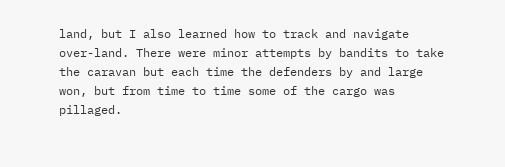land, but I also learned how to track and navigate over-land. There were minor attempts by bandits to take the caravan but each time the defenders by and large won, but from time to time some of the cargo was pillaged.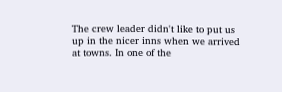The crew leader didn't like to put us up in the nicer inns when we arrived at towns. In one of the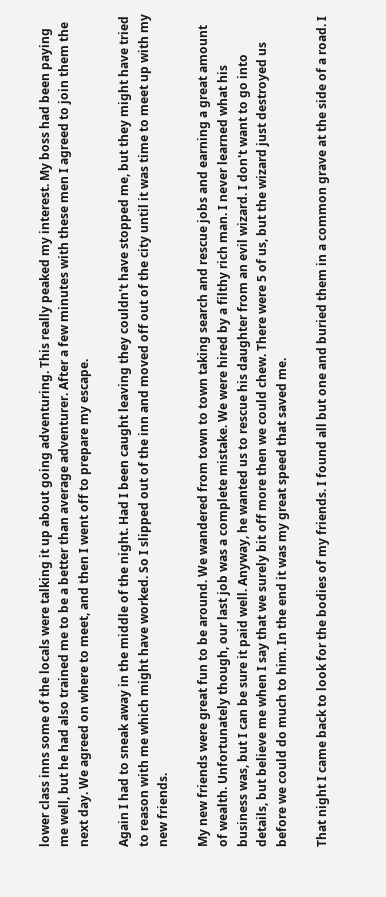lower class inns some of the locals were talking it up about going adventuring. This really peaked my interest. My boss had been paying me well, but he had also trained me to be a better than average adventurer. After a few minutes with these men I agreed to join them the next day. We agreed on where to meet, and then I went off to prepare my escape.

Again I had to sneak away in the middle of the night. Had I been caught leaving they couldn't have stopped me, but they might have tried to reason with me which might have worked. So I slipped out of the inn and moved off out of the city until it was time to meet up with my new friends.

My new friends were great fun to be around. We wandered from town to town taking search and rescue jobs and earning a great amount of wealth. Unfortunately though, our last job was a complete mistake. We were hired by a filthy rich man. I never learned what his business was, but I can be sure it paid well. Anyway, he wanted us to rescue his daughter from an evil wizard. I don't want to go into details, but believe me when I say that we surely bit off more then we could chew. There were 5 of us, but the wizard just destroyed us before we could do much to him. In the end it was my great speed that saved me.

That night I came back to look for the bodies of my friends. I found all but one and buried them in a common grave at the side of a road. I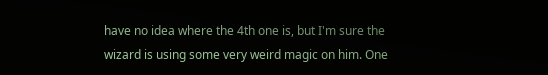have no idea where the 4th one is, but I'm sure the wizard is using some very weird magic on him. One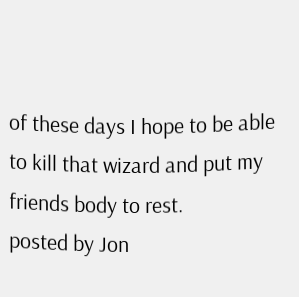of these days I hope to be able to kill that wizard and put my friends body to rest.
posted by Jon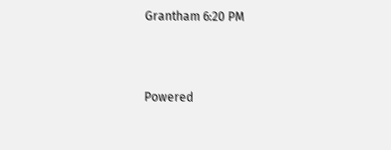Grantham 6:20 PM



Powered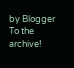by Blogger
To the archive!